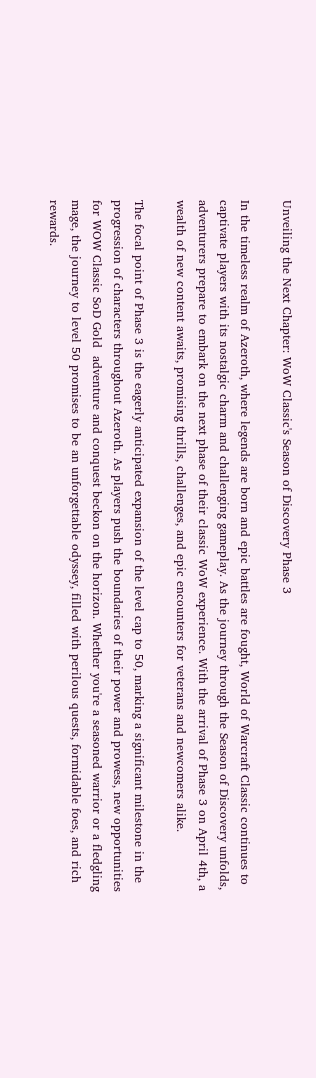Unveiling the Next Chapter: WoW Classic's Season of Discovery Phase 3

In the timeless realm of Azeroth, where legends are born and epic battles are fought, World of Warcraft Classic continues to captivate players with its nostalgic charm and challenging gameplay. As the journey through the Season of Discovery unfolds, adventurers prepare to embark on the next phase of their classic WoW experience. With the arrival of Phase 3 on April 4th, a wealth of new content awaits, promising thrills, challenges, and epic encounters for veterans and newcomers alike.

The focal point of Phase 3 is the eagerly anticipated expansion of the level cap to 50, marking a significant milestone in the progression of characters throughout Azeroth. As players push the boundaries of their power and prowess, new opportunities for WOW Classic SoD Gold  adventure and conquest beckon on the horizon. Whether you're a seasoned warrior or a fledgling mage, the journey to level 50 promises to be an unforgettable odyssey, filled with perilous quests, formidable foes, and rich rewards.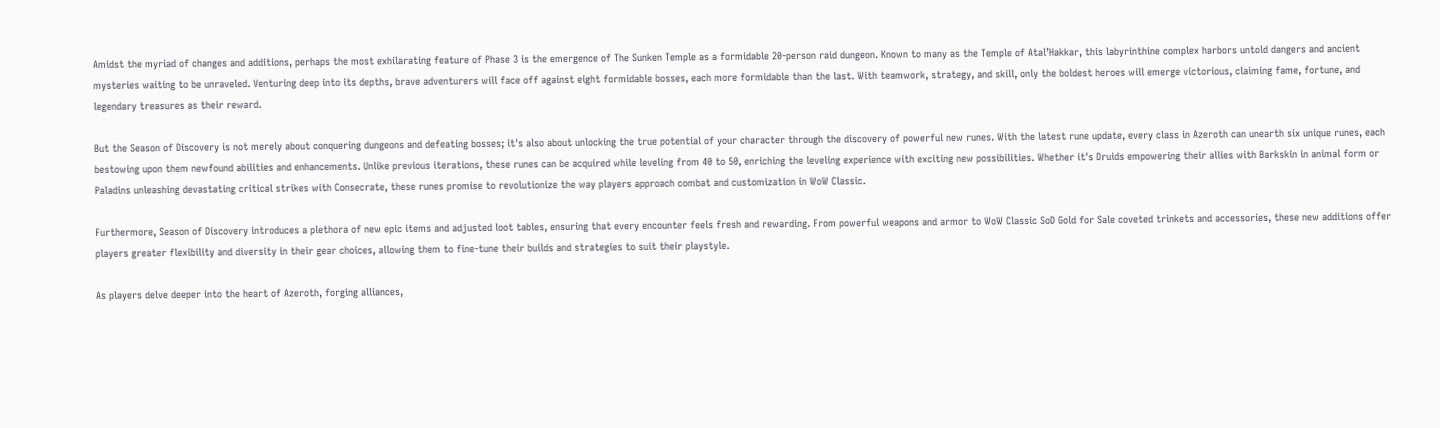Amidst the myriad of changes and additions, perhaps the most exhilarating feature of Phase 3 is the emergence of The Sunken Temple as a formidable 20-person raid dungeon. Known to many as the Temple of Atal’Hakkar, this labyrinthine complex harbors untold dangers and ancient mysteries waiting to be unraveled. Venturing deep into its depths, brave adventurers will face off against eight formidable bosses, each more formidable than the last. With teamwork, strategy, and skill, only the boldest heroes will emerge victorious, claiming fame, fortune, and legendary treasures as their reward.

But the Season of Discovery is not merely about conquering dungeons and defeating bosses; it's also about unlocking the true potential of your character through the discovery of powerful new runes. With the latest rune update, every class in Azeroth can unearth six unique runes, each bestowing upon them newfound abilities and enhancements. Unlike previous iterations, these runes can be acquired while leveling from 40 to 50, enriching the leveling experience with exciting new possibilities. Whether it's Druids empowering their allies with Barkskin in animal form or Paladins unleashing devastating critical strikes with Consecrate, these runes promise to revolutionize the way players approach combat and customization in WoW Classic.

Furthermore, Season of Discovery introduces a plethora of new epic items and adjusted loot tables, ensuring that every encounter feels fresh and rewarding. From powerful weapons and armor to WoW Classic SoD Gold for Sale coveted trinkets and accessories, these new additions offer players greater flexibility and diversity in their gear choices, allowing them to fine-tune their builds and strategies to suit their playstyle.

As players delve deeper into the heart of Azeroth, forging alliances,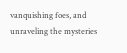vanquishing foes, and unraveling the mysteries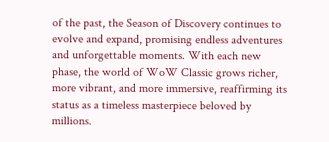of the past, the Season of Discovery continues to evolve and expand, promising endless adventures and unforgettable moments. With each new phase, the world of WoW Classic grows richer, more vibrant, and more immersive, reaffirming its status as a timeless masterpiece beloved by millions.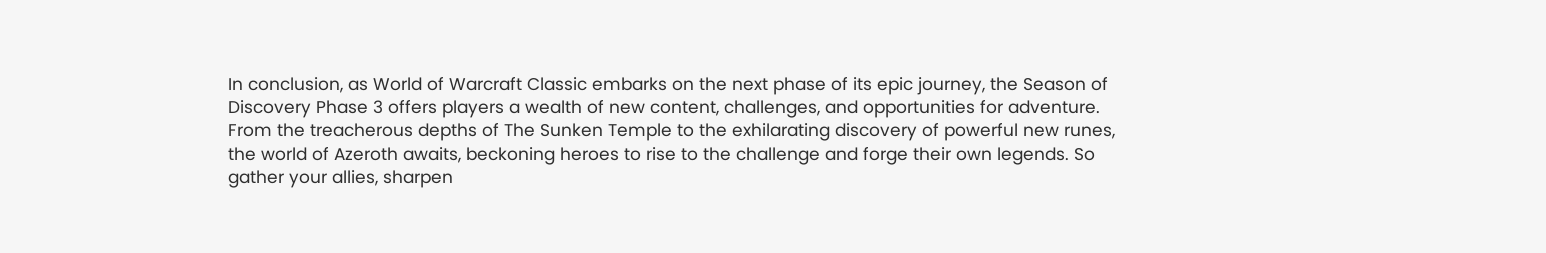In conclusion, as World of Warcraft Classic embarks on the next phase of its epic journey, the Season of Discovery Phase 3 offers players a wealth of new content, challenges, and opportunities for adventure. From the treacherous depths of The Sunken Temple to the exhilarating discovery of powerful new runes, the world of Azeroth awaits, beckoning heroes to rise to the challenge and forge their own legends. So gather your allies, sharpen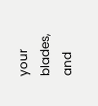your blades, and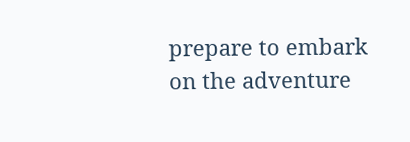prepare to embark on the adventure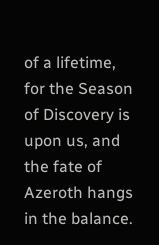of a lifetime, for the Season of Discovery is upon us, and the fate of Azeroth hangs in the balance.